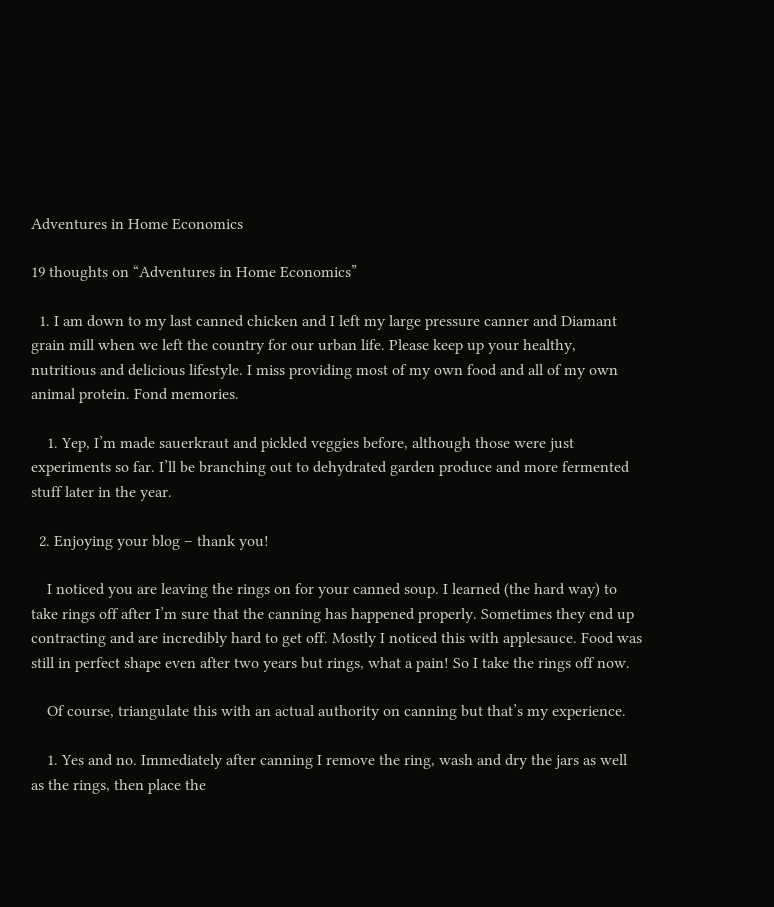Adventures in Home Economics

19 thoughts on “Adventures in Home Economics”

  1. I am down to my last canned chicken and I left my large pressure canner and Diamant grain mill when we left the country for our urban life. Please keep up your healthy, nutritious and delicious lifestyle. I miss providing most of my own food and all of my own animal protein. Fond memories.

    1. Yep, I’m made sauerkraut and pickled veggies before, although those were just experiments so far. I’ll be branching out to dehydrated garden produce and more fermented stuff later in the year.

  2. Enjoying your blog – thank you!

    I noticed you are leaving the rings on for your canned soup. I learned (the hard way) to take rings off after I’m sure that the canning has happened properly. Sometimes they end up contracting and are incredibly hard to get off. Mostly I noticed this with applesauce. Food was still in perfect shape even after two years but rings, what a pain! So I take the rings off now.

    Of course, triangulate this with an actual authority on canning but that’s my experience.

    1. Yes and no. Immediately after canning I remove the ring, wash and dry the jars as well as the rings, then place the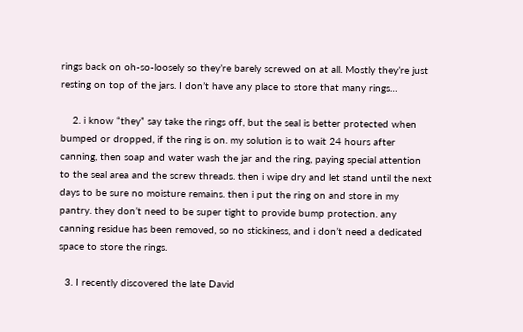rings back on oh-so-loosely so they’re barely screwed on at all. Mostly they’re just resting on top of the jars. I don’t have any place to store that many rings…

    2. i know “they” say take the rings off, but the seal is better protected when bumped or dropped, if the ring is on. my solution is to wait 24 hours after canning, then soap and water wash the jar and the ring, paying special attention to the seal area and the screw threads. then i wipe dry and let stand until the next days to be sure no moisture remains. then i put the ring on and store in my pantry. they don’t need to be super tight to provide bump protection. any canning residue has been removed, so no stickiness, and i don’t need a dedicated space to store the rings.

  3. I recently discovered the late David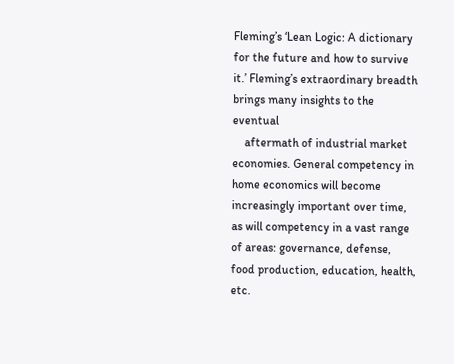Fleming’s ‘Lean Logic: A dictionary for the future and how to survive it.’ Fleming’s extraordinary breadth brings many insights to the eventual
    aftermath of industrial market economies. General competency in home economics will become increasingly important over time, as will competency in a vast range of areas: governance, defense, food production, education, health, etc.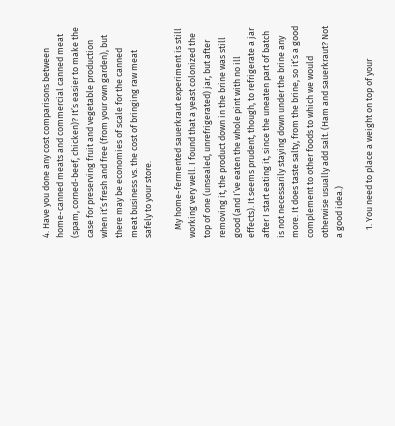4. Have you done any cost comparisons between home-canned meats and commercial canned meat (spam, corned-beef, chicken)? It’s easier to make the case for preserving fruit and vegetable production when it’s fresh and free (from your own garden), but there may be economies of scale for the canned meat business vs. the cost of bringing raw meat safely to your store.

    My home-fermented sauerkraut experiment is still working very well. I found that a yeast colonized the top of one (unsealed, unrefrigerated) jar, but after removing it, the product down in the brine was still good (and I’ve eaten the whole pint with no ill effects). It seems prudent, though, to refrigerate a jar after I start eating it, since the uneaten part of batch is not necessarily staying down under the brine any more. It does taste salty, from the brine, so it’s a good complement to other foods to which we would otherwise usually add salt. (Ham and sauerkraut? Not a good idea.)

    1. You need to place a weight on top of your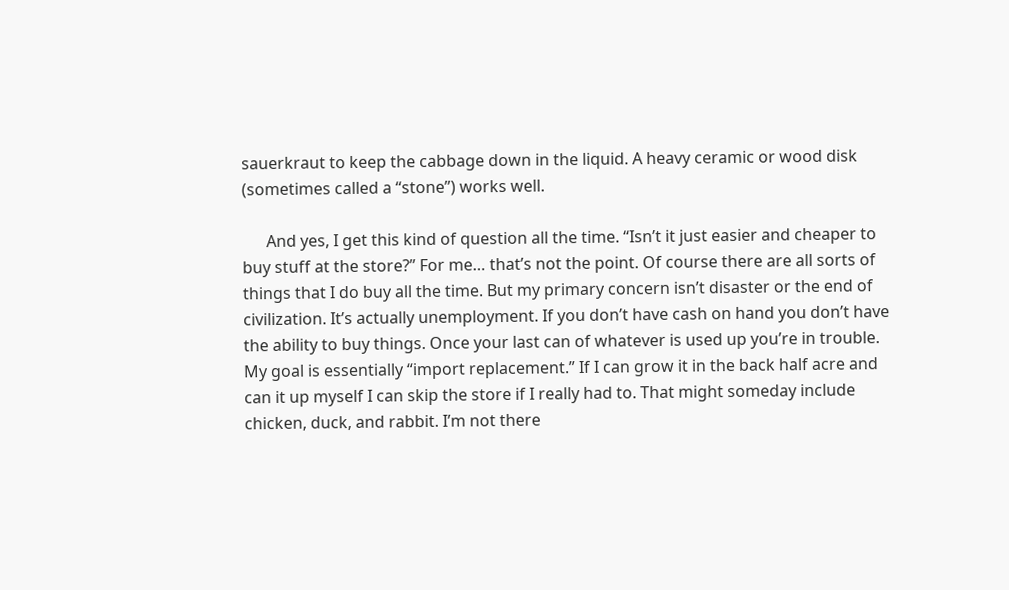sauerkraut to keep the cabbage down in the liquid. A heavy ceramic or wood disk (sometimes called a “stone”) works well.

      And yes, I get this kind of question all the time. “Isn’t it just easier and cheaper to buy stuff at the store?” For me… that’s not the point. Of course there are all sorts of things that I do buy all the time. But my primary concern isn’t disaster or the end of civilization. It’s actually unemployment. If you don’t have cash on hand you don’t have the ability to buy things. Once your last can of whatever is used up you’re in trouble. My goal is essentially “import replacement.” If I can grow it in the back half acre and can it up myself I can skip the store if I really had to. That might someday include chicken, duck, and rabbit. I’m not there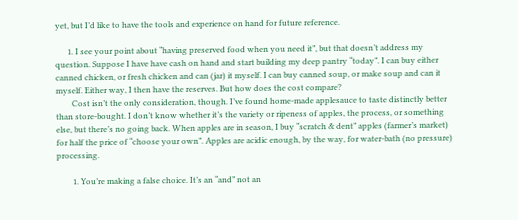yet, but I’d like to have the tools and experience on hand for future reference.

      1. I see your point about “having preserved food when you need it”, but that doesn’t address my question. Suppose I have have cash on hand and start building my deep pantry “today”. I can buy either canned chicken, or fresh chicken and can (jar) it myself. I can buy canned soup, or make soup and can it myself. Either way, I then have the reserves. But how does the cost compare?
        Cost isn’t the only consideration, though. I’ve found home-made applesauce to taste distinctly better than store-bought. I don’t know whether it’s the variety or ripeness of apples, the process, or something else, but there’s no going back. When apples are in season, I buy “scratch & dent” apples (farmer’s market) for half the price of “choose your own”. Apples are acidic enough, by the way, for water-bath (no pressure) processing.

        1. You’re making a false choice. It’s an “and” not an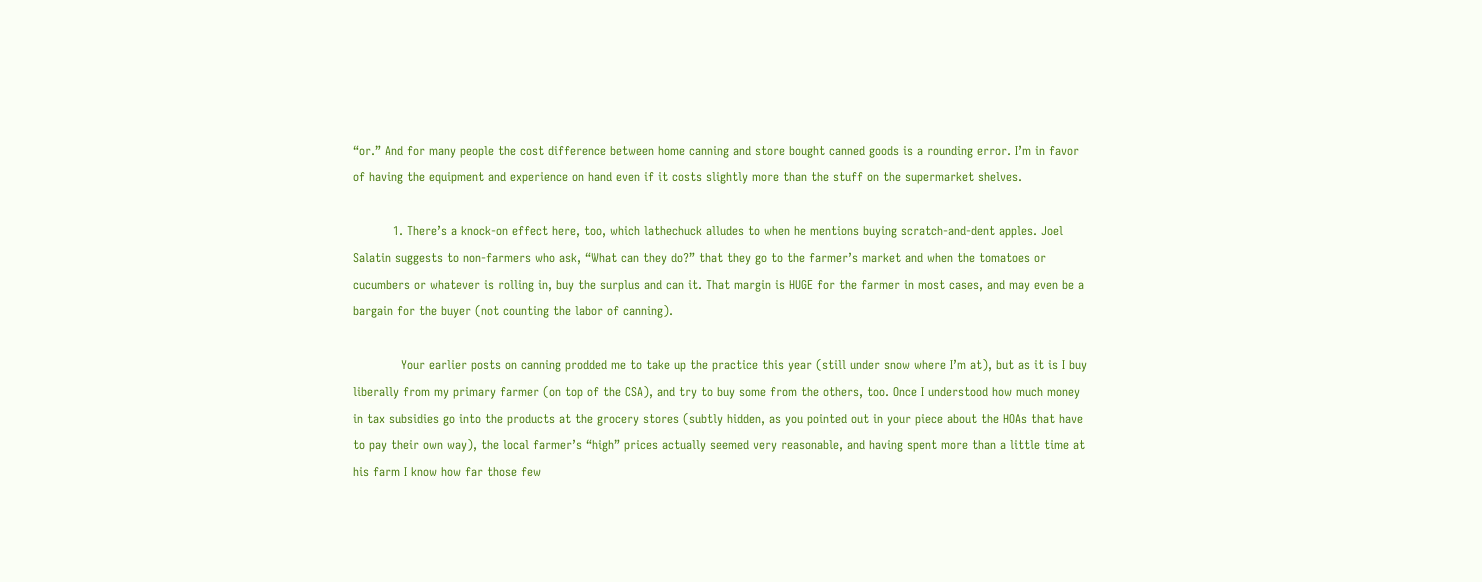“or.” And for many people the cost difference between home canning and store bought canned goods is a rounding error. I’m in favor of having the equipment and experience on hand even if it costs slightly more than the stuff on the supermarket shelves.

          1. There’s a knock-on effect here, too, which lathechuck alludes to when he mentions buying scratch-and-dent apples. Joel Salatin suggests to non-farmers who ask, “What can they do?” that they go to the farmer’s market and when the tomatoes or cucumbers or whatever is rolling in, buy the surplus and can it. That margin is HUGE for the farmer in most cases, and may even be a bargain for the buyer (not counting the labor of canning).

            Your earlier posts on canning prodded me to take up the practice this year (still under snow where I’m at), but as it is I buy liberally from my primary farmer (on top of the CSA), and try to buy some from the others, too. Once I understood how much money in tax subsidies go into the products at the grocery stores (subtly hidden, as you pointed out in your piece about the HOAs that have to pay their own way), the local farmer’s “high” prices actually seemed very reasonable, and having spent more than a little time at his farm I know how far those few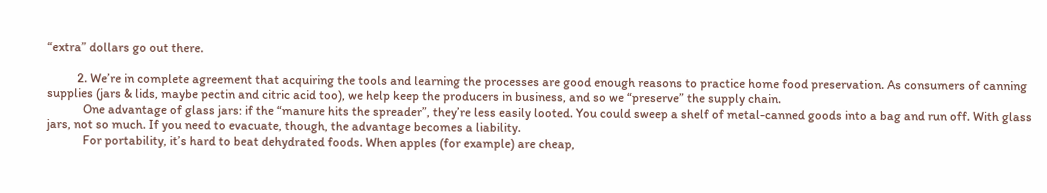“extra” dollars go out there.

          2. We’re in complete agreement that acquiring the tools and learning the processes are good enough reasons to practice home food preservation. As consumers of canning supplies (jars & lids, maybe pectin and citric acid too), we help keep the producers in business, and so we “preserve” the supply chain.
            One advantage of glass jars: if the “manure hits the spreader”, they’re less easily looted. You could sweep a shelf of metal-canned goods into a bag and run off. With glass jars, not so much. If you need to evacuate, though, the advantage becomes a liability.
            For portability, it’s hard to beat dehydrated foods. When apples (for example) are cheap,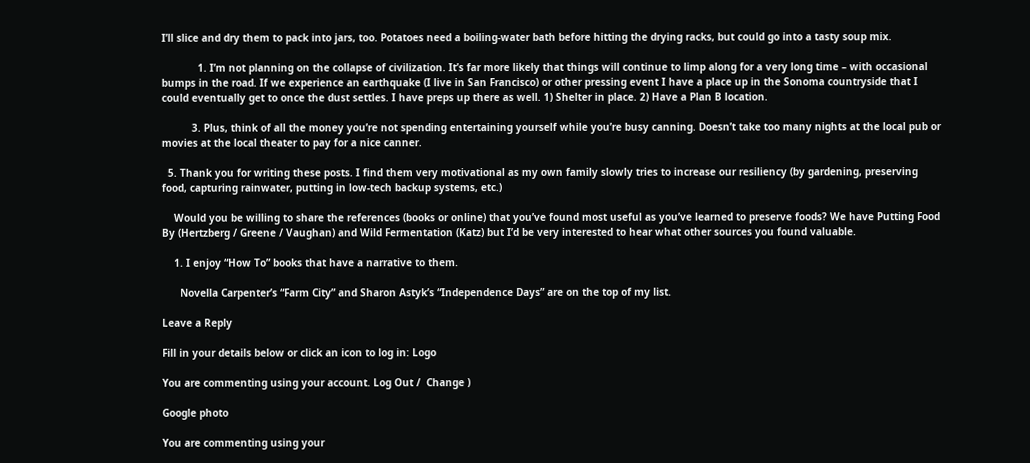I’ll slice and dry them to pack into jars, too. Potatoes need a boiling-water bath before hitting the drying racks, but could go into a tasty soup mix.

            1. I’m not planning on the collapse of civilization. It’s far more likely that things will continue to limp along for a very long time – with occasional bumps in the road. If we experience an earthquake (I live in San Francisco) or other pressing event I have a place up in the Sonoma countryside that I could eventually get to once the dust settles. I have preps up there as well. 1) Shelter in place. 2) Have a Plan B location.

          3. Plus, think of all the money you’re not spending entertaining yourself while you’re busy canning. Doesn’t take too many nights at the local pub or movies at the local theater to pay for a nice canner.

  5. Thank you for writing these posts. I find them very motivational as my own family slowly tries to increase our resiliency (by gardening, preserving food, capturing rainwater, putting in low-tech backup systems, etc.)

    Would you be willing to share the references (books or online) that you’ve found most useful as you’ve learned to preserve foods? We have Putting Food By (Hertzberg / Greene / Vaughan) and Wild Fermentation (Katz) but I’d be very interested to hear what other sources you found valuable.

    1. I enjoy “How To” books that have a narrative to them.

      Novella Carpenter’s “Farm City” and Sharon Astyk’s “Independence Days” are on the top of my list.

Leave a Reply

Fill in your details below or click an icon to log in: Logo

You are commenting using your account. Log Out /  Change )

Google photo

You are commenting using your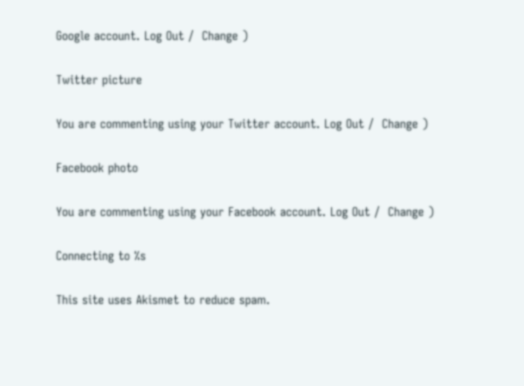Google account. Log Out /  Change )

Twitter picture

You are commenting using your Twitter account. Log Out /  Change )

Facebook photo

You are commenting using your Facebook account. Log Out /  Change )

Connecting to %s

This site uses Akismet to reduce spam.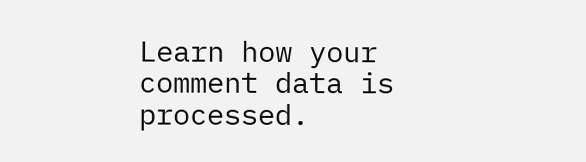Learn how your comment data is processed.